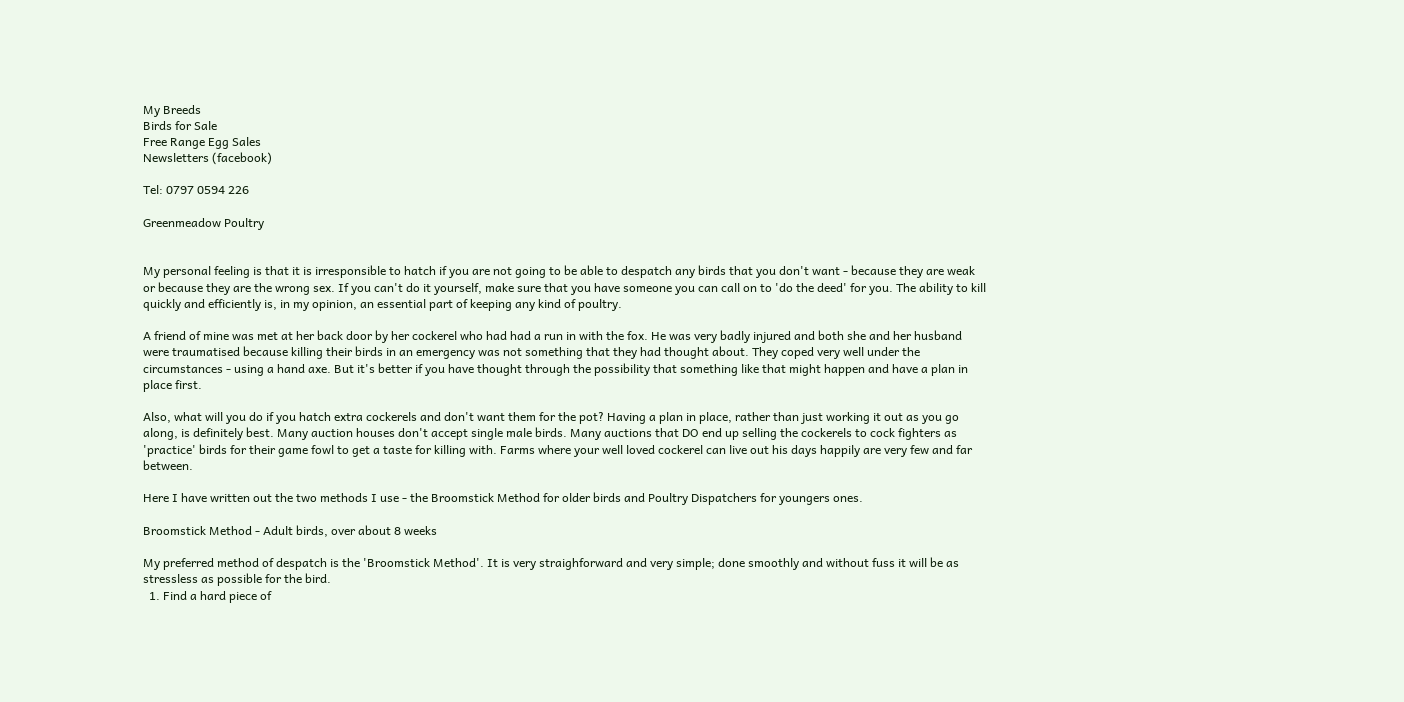My Breeds
Birds for Sale
Free Range Egg Sales
Newsletters (facebook)

Tel: 0797 0594 226

Greenmeadow Poultry


My personal feeling is that it is irresponsible to hatch if you are not going to be able to despatch any birds that you don't want - because they are weak or because they are the wrong sex. If you can't do it yourself, make sure that you have someone you can call on to 'do the deed' for you. The ability to kill quickly and efficiently is, in my opinion, an essential part of keeping any kind of poultry.

A friend of mine was met at her back door by her cockerel who had had a run in with the fox. He was very badly injured and both she and her husband were traumatised because killing their birds in an emergency was not something that they had thought about. They coped very well under the circumstances - using a hand axe. But it's better if you have thought through the possibility that something like that might happen and have a plan in place first.

Also, what will you do if you hatch extra cockerels and don't want them for the pot? Having a plan in place, rather than just working it out as you go along, is definitely best. Many auction houses don't accept single male birds. Many auctions that DO end up selling the cockerels to cock fighters as 'practice' birds for their game fowl to get a taste for killing with. Farms where your well loved cockerel can live out his days happily are very few and far between.

Here I have written out the two methods I use - the Broomstick Method for older birds and Poultry Dispatchers for youngers ones.

Broomstick Method - Adult birds, over about 8 weeks

My preferred method of despatch is the 'Broomstick Method'. It is very straighforward and very simple; done smoothly and without fuss it will be as stressless as possible for the bird.
  1. Find a hard piece of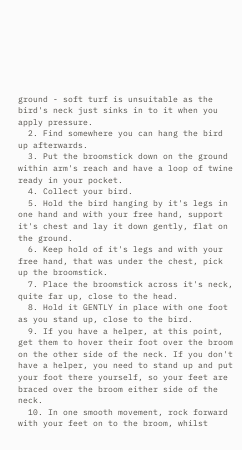ground - soft turf is unsuitable as the bird's neck just sinks in to it when you apply pressure.
  2. Find somewhere you can hang the bird up afterwards.
  3. Put the broomstick down on the ground within arm's reach and have a loop of twine ready in your pocket.
  4. Collect your bird.
  5. Hold the bird hanging by it's legs in one hand and with your free hand, support it's chest and lay it down gently, flat on the ground.
  6. Keep hold of it's legs and with your free hand, that was under the chest, pick up the broomstick.
  7. Place the broomstick across it's neck, quite far up, close to the head.
  8. Hold it GENTLY in place with one foot as you stand up, close to the bird.
  9. If you have a helper, at this point, get them to hover their foot over the broom on the other side of the neck. If you don't have a helper, you need to stand up and put your foot there yourself, so your feet are braced over the broom either side of the neck.
  10. In one smooth movement, rock forward with your feet on to the broom, whilst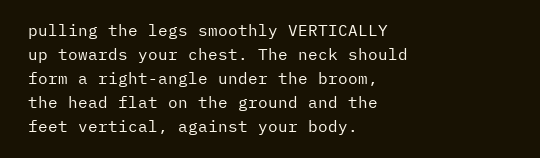pulling the legs smoothly VERTICALLY up towards your chest. The neck should form a right-angle under the broom, the head flat on the ground and the feet vertical, against your body.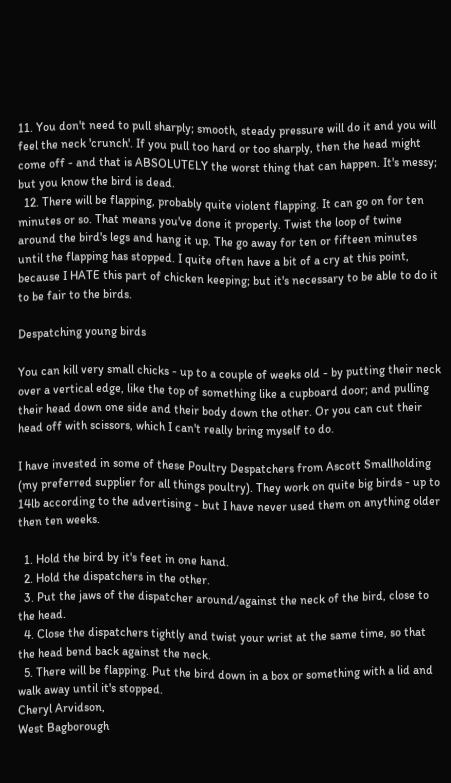11. You don't need to pull sharply; smooth, steady pressure will do it and you will feel the neck 'crunch'. If you pull too hard or too sharply, then the head might come off - and that is ABSOLUTELY the worst thing that can happen. It's messy; but you know the bird is dead.
  12. There will be flapping, probably quite violent flapping. It can go on for ten minutes or so. That means you've done it properly. Twist the loop of twine around the bird's legs and hang it up. The go away for ten or fifteen minutes until the flapping has stopped. I quite often have a bit of a cry at this point, because I HATE this part of chicken keeping; but it's necessary to be able to do it to be fair to the birds.

Despatching young birds

You can kill very small chicks - up to a couple of weeks old - by putting their neck over a vertical edge, like the top of something like a cupboard door; and pulling their head down one side and their body down the other. Or you can cut their head off with scissors, which I can't really bring myself to do.

I have invested in some of these Poultry Despatchers from Ascott Smallholding (my preferred supplier for all things poultry). They work on quite big birds - up to 14lb according to the advertising - but I have never used them on anything older then ten weeks.

  1. Hold the bird by it's feet in one hand.
  2. Hold the dispatchers in the other.
  3. Put the jaws of the dispatcher around/against the neck of the bird, close to the head.
  4. Close the dispatchers tightly and twist your wrist at the same time, so that the head bend back against the neck.
  5. There will be flapping. Put the bird down in a box or something with a lid and walk away until it's stopped.
Cheryl Arvidson,
West Bagborough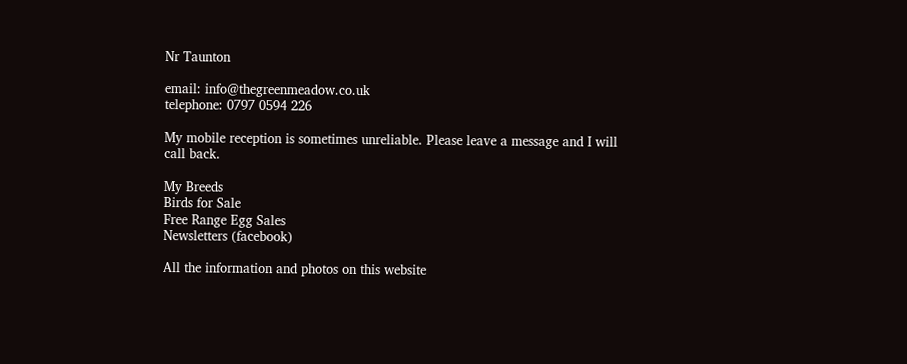Nr Taunton

email: info@thegreenmeadow.co.uk
telephone: 0797 0594 226

My mobile reception is sometimes unreliable. Please leave a message and I will call back.

My Breeds
Birds for Sale
Free Range Egg Sales
Newsletters (facebook)

All the information and photos on this website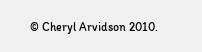© Cheryl Arvidson 2010.